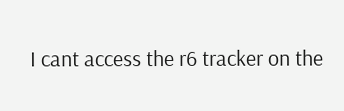I cant access the r6 tracker on the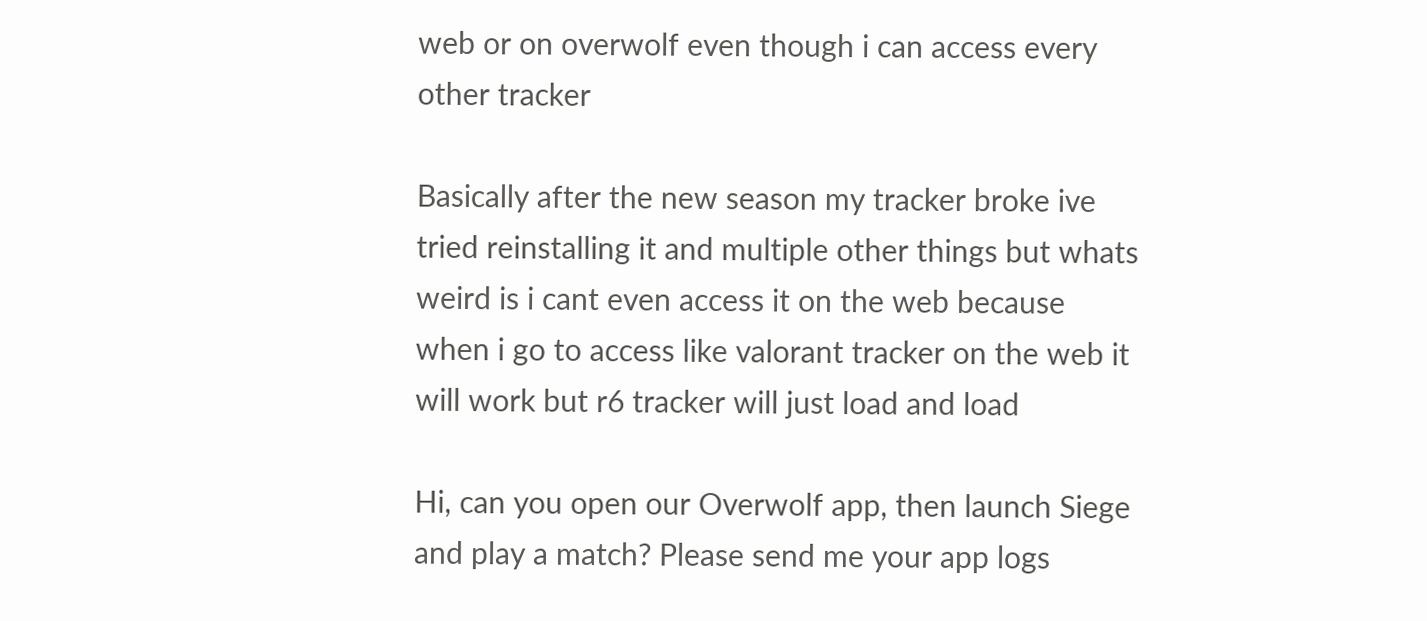web or on overwolf even though i can access every other tracker

Basically after the new season my tracker broke ive tried reinstalling it and multiple other things but whats weird is i cant even access it on the web because when i go to access like valorant tracker on the web it will work but r6 tracker will just load and load

Hi, can you open our Overwolf app, then launch Siege and play a match? Please send me your app logs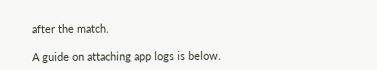after the match.

A guide on attaching app logs is below.